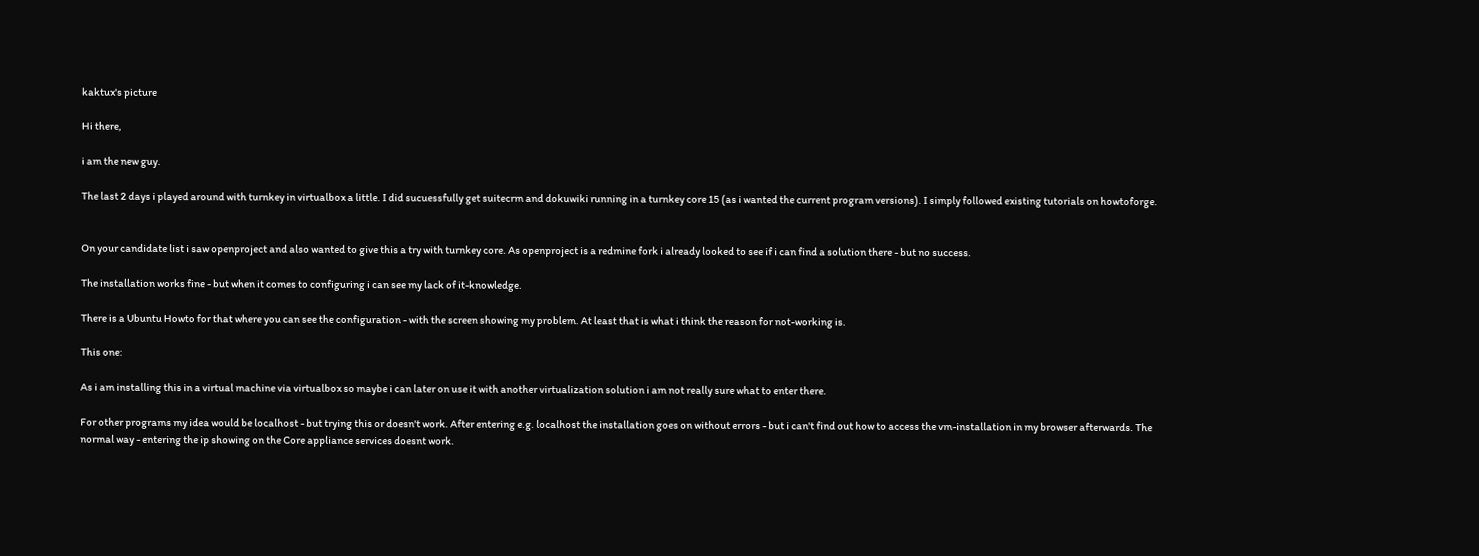kaktux's picture

Hi there,

i am the new guy.

The last 2 days i played around with turnkey in virtualbox a little. I did sucuessfully get suitecrm and dokuwiki running in a turnkey core 15 (as i wanted the current program versions). I simply followed existing tutorials on howtoforge.


On your candidate list i saw openproject and also wanted to give this a try with turnkey core. As openproject is a redmine fork i already looked to see if i can find a solution there - but no success.

The installation works fine - but when it comes to configuring i can see my lack of it-knowledge.

There is a Ubuntu Howto for that where you can see the configuration - with the screen showing my problem. At least that is what i think the reason for not-working is.

This one:

As i am installing this in a virtual machine via virtualbox so maybe i can later on use it with another virtualization solution i am not really sure what to enter there.

For other programs my idea would be localhost - but trying this or doesn't work. After entering e.g. localhost the installation goes on without errors - but i can't find out how to access the vm-installation in my browser afterwards. The normal way - entering the ip showing on the Core appliance services doesnt work.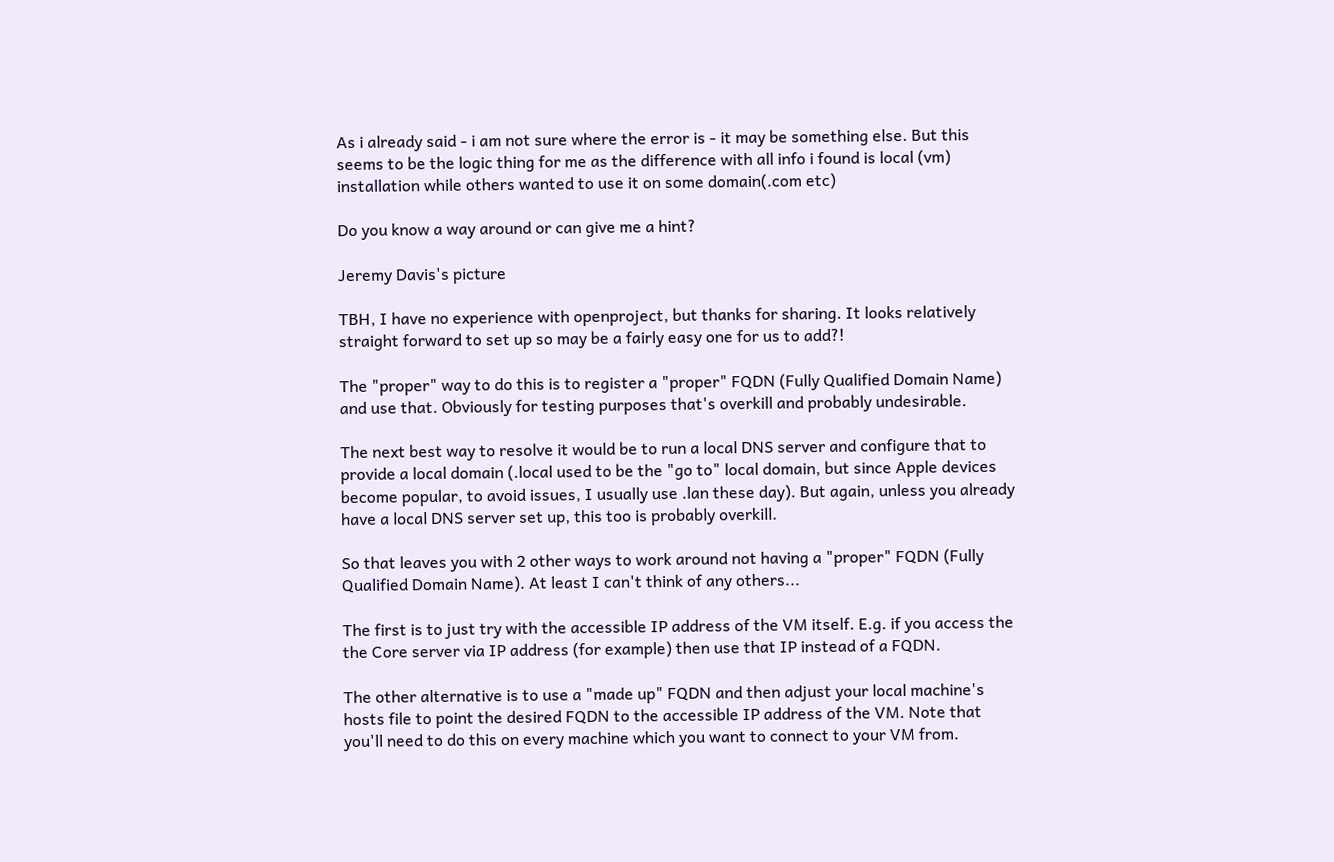As i already said - i am not sure where the error is - it may be something else. But this seems to be the logic thing for me as the difference with all info i found is local (vm) installation while others wanted to use it on some domain(.com etc)

Do you know a way around or can give me a hint?

Jeremy Davis's picture

TBH, I have no experience with openproject, but thanks for sharing. It looks relatively straight forward to set up so may be a fairly easy one for us to add?!

The "proper" way to do this is to register a "proper" FQDN (Fully Qualified Domain Name) and use that. Obviously for testing purposes that's overkill and probably undesirable.

The next best way to resolve it would be to run a local DNS server and configure that to provide a local domain (.local used to be the "go to" local domain, but since Apple devices become popular, to avoid issues, I usually use .lan these day). But again, unless you already have a local DNS server set up, this too is probably overkill.

So that leaves you with 2 other ways to work around not having a "proper" FQDN (Fully Qualified Domain Name). At least I can't think of any others...

The first is to just try with the accessible IP address of the VM itself. E.g. if you access the the Core server via IP address (for example) then use that IP instead of a FQDN.

The other alternative is to use a "made up" FQDN and then adjust your local machine's hosts file to point the desired FQDN to the accessible IP address of the VM. Note that you'll need to do this on every machine which you want to connect to your VM from.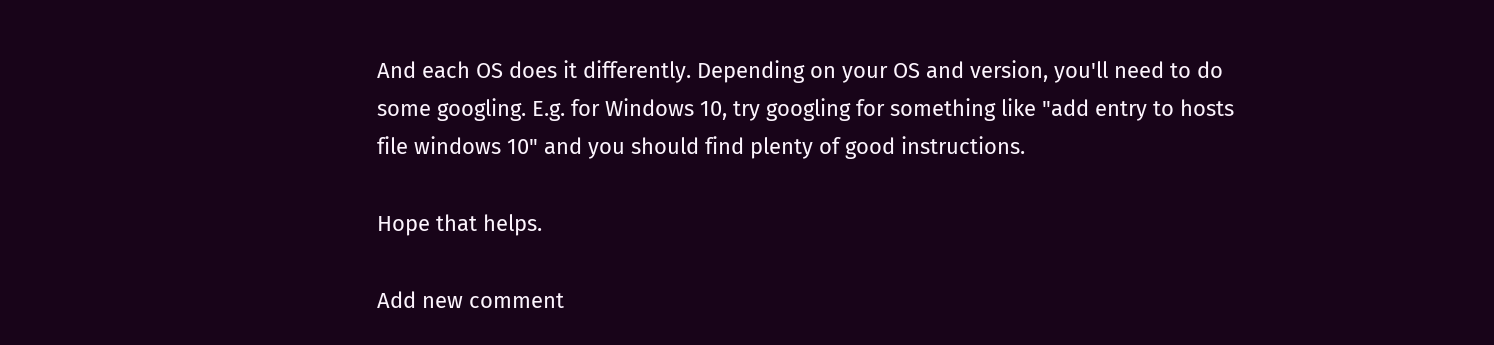And each OS does it differently. Depending on your OS and version, you'll need to do some googling. E.g. for Windows 10, try googling for something like "add entry to hosts file windows 10" and you should find plenty of good instructions.

Hope that helps.

Add new comment